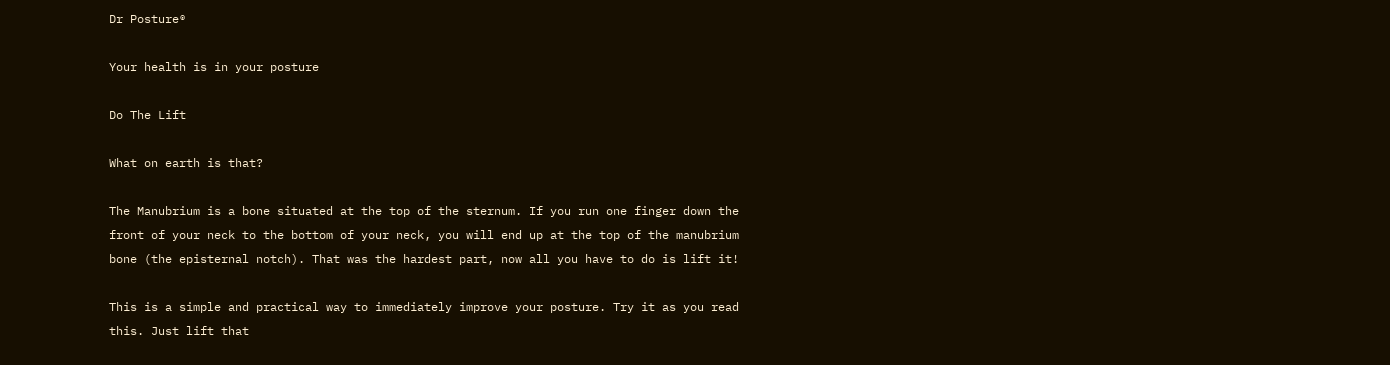Dr Posture®

Your health is in your posture

Do The Lift

What on earth is that?

The Manubrium is a bone situated at the top of the sternum. If you run one finger down the front of your neck to the bottom of your neck, you will end up at the top of the manubrium bone (the episternal notch). That was the hardest part, now all you have to do is lift it!

This is a simple and practical way to immediately improve your posture. Try it as you read this. Just lift that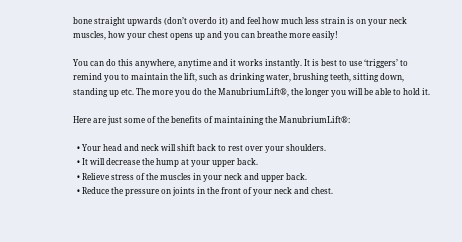bone straight upwards (don’t overdo it) and feel how much less strain is on your neck muscles, how your chest opens up and you can breathe more easily!

You can do this anywhere, anytime and it works instantly. It is best to use ‘triggers’ to remind you to maintain the lift, such as drinking water, brushing teeth, sitting down, standing up etc. The more you do the ManubriumLift®, the longer you will be able to hold it.

Here are just some of the benefits of maintaining the ManubriumLift®:

  • Your head and neck will shift back to rest over your shoulders.
  • It will decrease the hump at your upper back.
  • Relieve stress of the muscles in your neck and upper back.
  • Reduce the pressure on joints in the front of your neck and chest.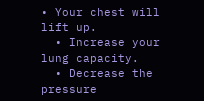• Your chest will lift up.
  • Increase your lung capacity.
  • Decrease the pressure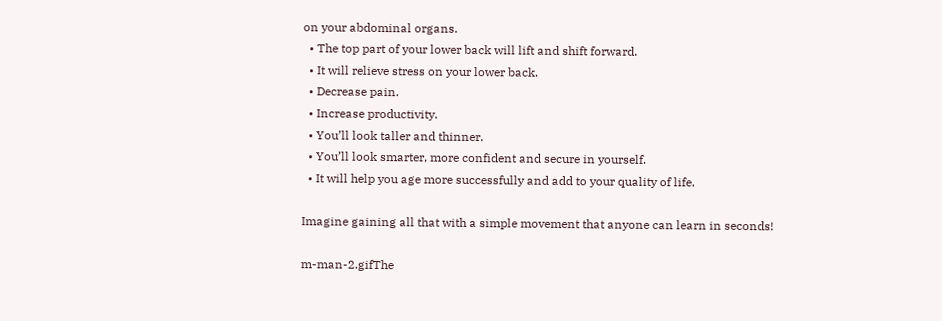on your abdominal organs.
  • The top part of your lower back will lift and shift forward.
  • It will relieve stress on your lower back.
  • Decrease pain.
  • Increase productivity.
  • You’ll look taller and thinner.
  • You’ll look smarter, more confident and secure in yourself.
  • It will help you age more successfully and add to your quality of life.

Imagine gaining all that with a simple movement that anyone can learn in seconds!

m-man-2.gifThe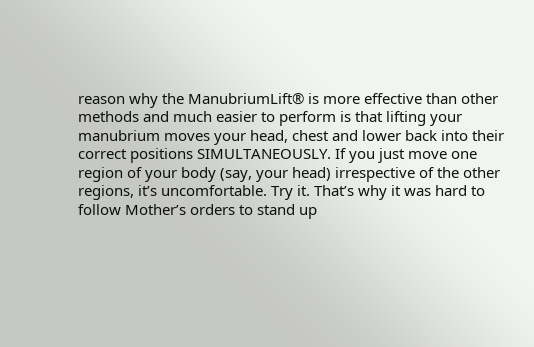reason why the ManubriumLift® is more effective than other methods and much easier to perform is that lifting your manubrium moves your head, chest and lower back into their correct positions SIMULTANEOUSLY. If you just move one region of your body (say, your head) irrespective of the other regions, it’s uncomfortable. Try it. That’s why it was hard to follow Mother’s orders to stand up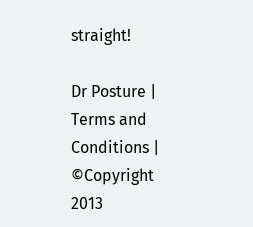straight!

Dr Posture |
Terms and Conditions | ©Copyright 2013